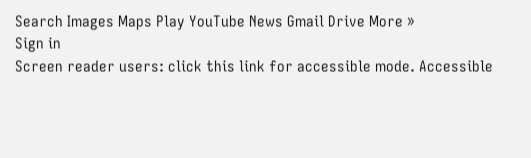Search Images Maps Play YouTube News Gmail Drive More »
Sign in
Screen reader users: click this link for accessible mode. Accessible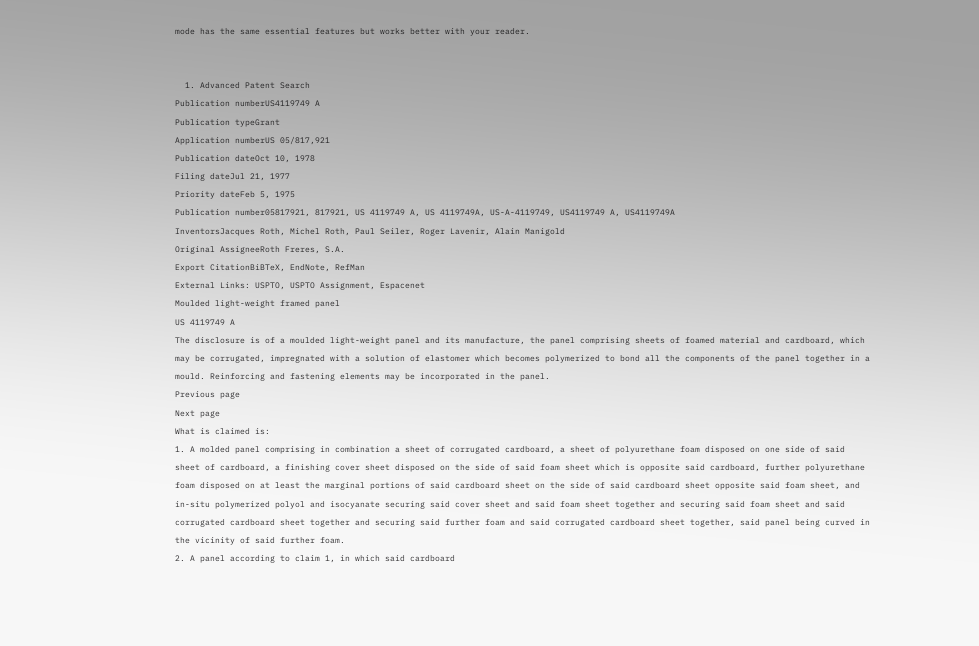mode has the same essential features but works better with your reader.


  1. Advanced Patent Search
Publication numberUS4119749 A
Publication typeGrant
Application numberUS 05/817,921
Publication dateOct 10, 1978
Filing dateJul 21, 1977
Priority dateFeb 5, 1975
Publication number05817921, 817921, US 4119749 A, US 4119749A, US-A-4119749, US4119749 A, US4119749A
InventorsJacques Roth, Michel Roth, Paul Seiler, Roger Lavenir, Alain Manigold
Original AssigneeRoth Freres, S.A.
Export CitationBiBTeX, EndNote, RefMan
External Links: USPTO, USPTO Assignment, Espacenet
Moulded light-weight framed panel
US 4119749 A
The disclosure is of a moulded light-weight panel and its manufacture, the panel comprising sheets of foamed material and cardboard, which may be corrugated, impregnated with a solution of elastomer which becomes polymerized to bond all the components of the panel together in a mould. Reinforcing and fastening elements may be incorporated in the panel.
Previous page
Next page
What is claimed is:
1. A molded panel comprising in combination a sheet of corrugated cardboard, a sheet of polyurethane foam disposed on one side of said sheet of cardboard, a finishing cover sheet disposed on the side of said foam sheet which is opposite said cardboard, further polyurethane foam disposed on at least the marginal portions of said cardboard sheet on the side of said cardboard sheet opposite said foam sheet, and in-situ polymerized polyol and isocyanate securing said cover sheet and said foam sheet together and securing said foam sheet and said corrugated cardboard sheet together and securing said further foam and said corrugated cardboard sheet together, said panel being curved in the vicinity of said further foam.
2. A panel according to claim 1, in which said cardboard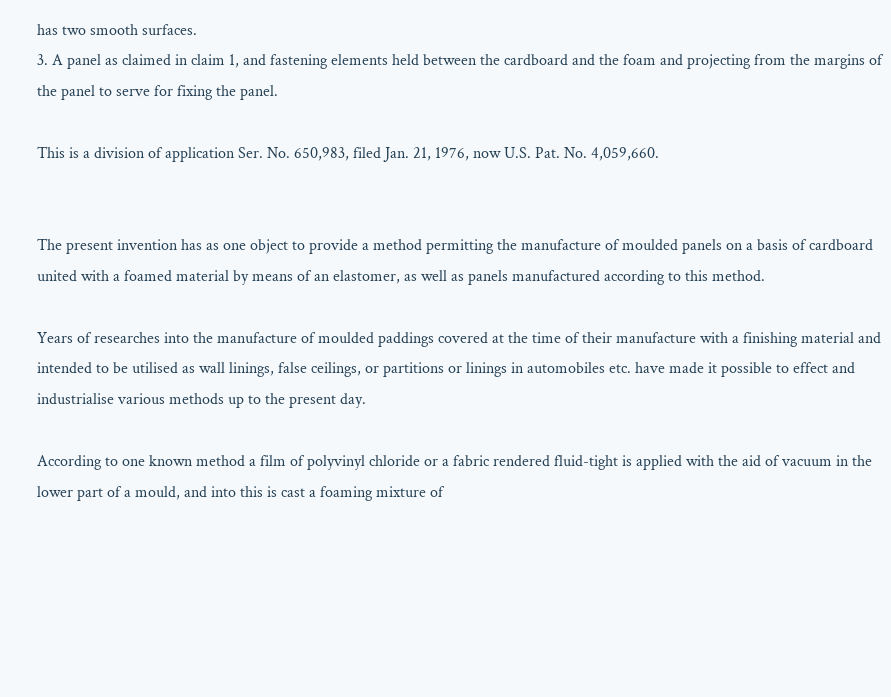has two smooth surfaces.
3. A panel as claimed in claim 1, and fastening elements held between the cardboard and the foam and projecting from the margins of the panel to serve for fixing the panel.

This is a division of application Ser. No. 650,983, filed Jan. 21, 1976, now U.S. Pat. No. 4,059,660.


The present invention has as one object to provide a method permitting the manufacture of moulded panels on a basis of cardboard united with a foamed material by means of an elastomer, as well as panels manufactured according to this method.

Years of researches into the manufacture of moulded paddings covered at the time of their manufacture with a finishing material and intended to be utilised as wall linings, false ceilings, or partitions or linings in automobiles etc. have made it possible to effect and industrialise various methods up to the present day.

According to one known method a film of polyvinyl chloride or a fabric rendered fluid-tight is applied with the aid of vacuum in the lower part of a mould, and into this is cast a foaming mixture of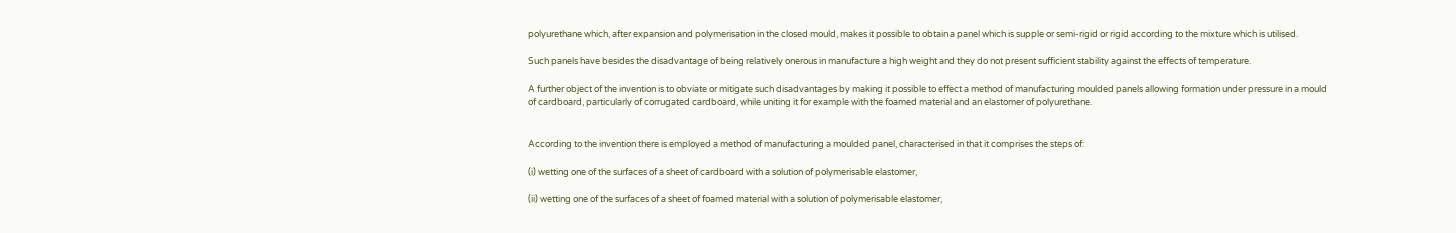polyurethane which, after expansion and polymerisation in the closed mould, makes it possible to obtain a panel which is supple or semi-rigid or rigid according to the mixture which is utilised.

Such panels have besides the disadvantage of being relatively onerous in manufacture a high weight and they do not present sufficient stability against the effects of temperature.

A further object of the invention is to obviate or mitigate such disadvantages by making it possible to effect a method of manufacturing moulded panels allowing formation under pressure in a mould of cardboard, particularly of corrugated cardboard, while uniting it for example with the foamed material and an elastomer of polyurethane.


According to the invention there is employed a method of manufacturing a moulded panel, characterised in that it comprises the steps of:

(i) wetting one of the surfaces of a sheet of cardboard with a solution of polymerisable elastomer,

(ii) wetting one of the surfaces of a sheet of foamed material with a solution of polymerisable elastomer,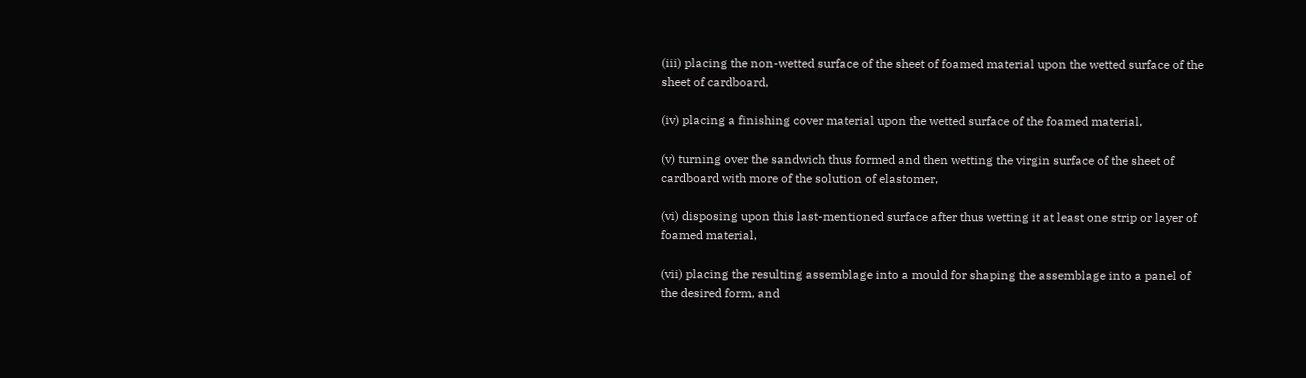(iii) placing the non-wetted surface of the sheet of foamed material upon the wetted surface of the sheet of cardboard,

(iv) placing a finishing cover material upon the wetted surface of the foamed material,

(v) turning over the sandwich thus formed and then wetting the virgin surface of the sheet of cardboard with more of the solution of elastomer,

(vi) disposing upon this last-mentioned surface after thus wetting it at least one strip or layer of foamed material,

(vii) placing the resulting assemblage into a mould for shaping the assemblage into a panel of the desired form, and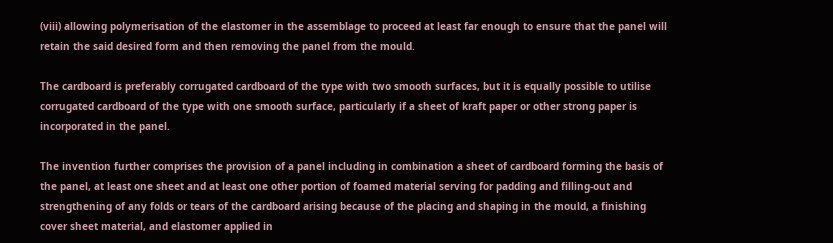(viii) allowing polymerisation of the elastomer in the assemblage to proceed at least far enough to ensure that the panel will retain the said desired form and then removing the panel from the mould.

The cardboard is preferably corrugated cardboard of the type with two smooth surfaces, but it is equally possible to utilise corrugated cardboard of the type with one smooth surface, particularly if a sheet of kraft paper or other strong paper is incorporated in the panel.

The invention further comprises the provision of a panel including in combination a sheet of cardboard forming the basis of the panel, at least one sheet and at least one other portion of foamed material serving for padding and filling-out and strengthening of any folds or tears of the cardboard arising because of the placing and shaping in the mould, a finishing cover sheet material, and elastomer applied in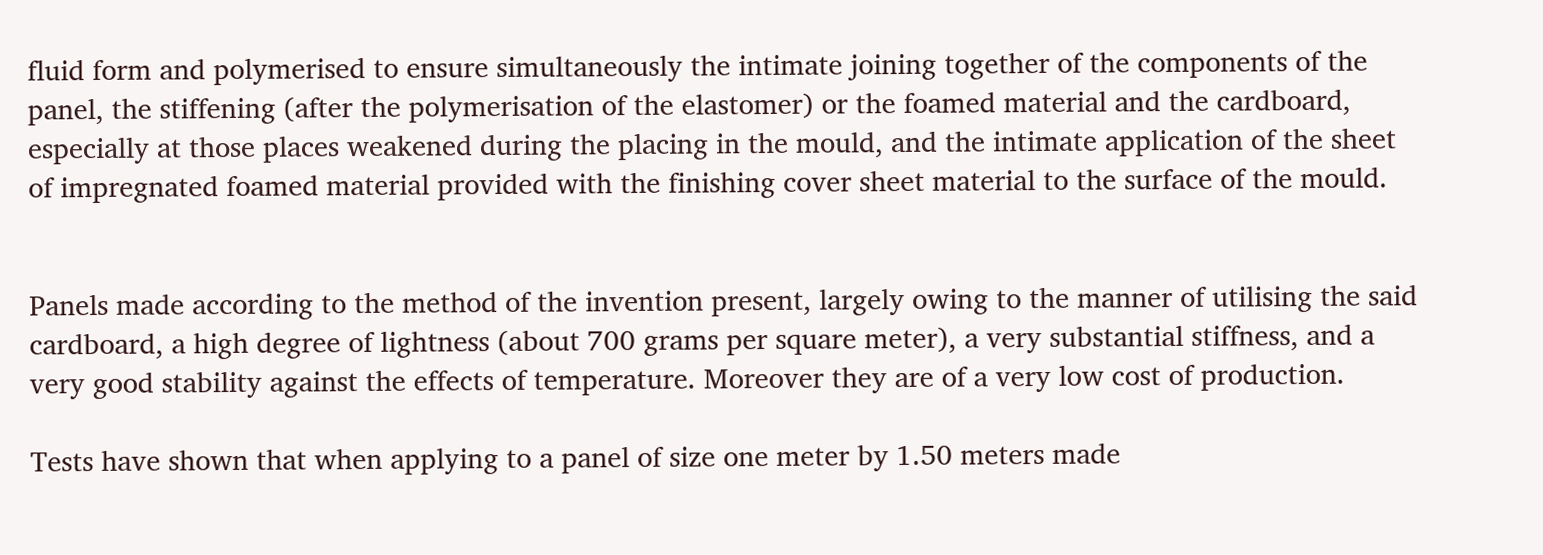fluid form and polymerised to ensure simultaneously the intimate joining together of the components of the panel, the stiffening (after the polymerisation of the elastomer) or the foamed material and the cardboard, especially at those places weakened during the placing in the mould, and the intimate application of the sheet of impregnated foamed material provided with the finishing cover sheet material to the surface of the mould.


Panels made according to the method of the invention present, largely owing to the manner of utilising the said cardboard, a high degree of lightness (about 700 grams per square meter), a very substantial stiffness, and a very good stability against the effects of temperature. Moreover they are of a very low cost of production.

Tests have shown that when applying to a panel of size one meter by 1.50 meters made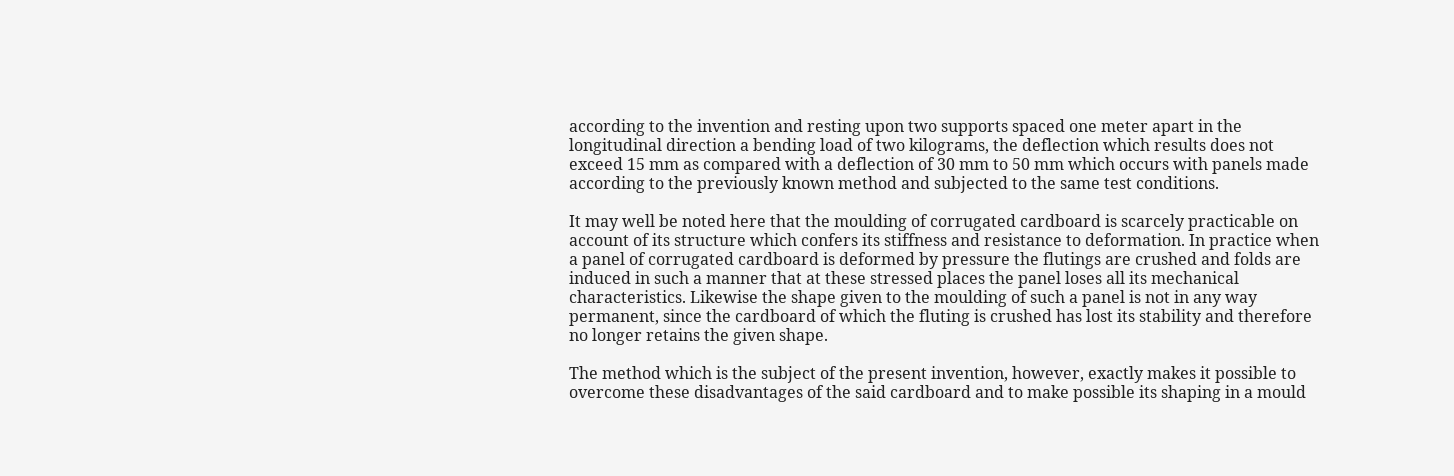according to the invention and resting upon two supports spaced one meter apart in the longitudinal direction a bending load of two kilograms, the deflection which results does not exceed 15 mm as compared with a deflection of 30 mm to 50 mm which occurs with panels made according to the previously known method and subjected to the same test conditions.

It may well be noted here that the moulding of corrugated cardboard is scarcely practicable on account of its structure which confers its stiffness and resistance to deformation. In practice when a panel of corrugated cardboard is deformed by pressure the flutings are crushed and folds are induced in such a manner that at these stressed places the panel loses all its mechanical characteristics. Likewise the shape given to the moulding of such a panel is not in any way permanent, since the cardboard of which the fluting is crushed has lost its stability and therefore no longer retains the given shape.

The method which is the subject of the present invention, however, exactly makes it possible to overcome these disadvantages of the said cardboard and to make possible its shaping in a mould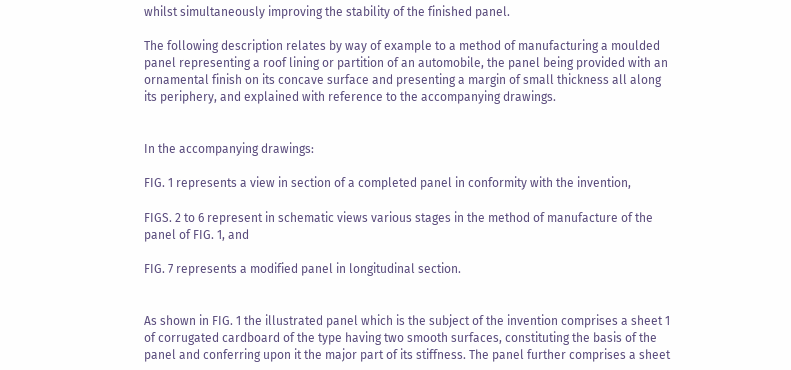whilst simultaneously improving the stability of the finished panel.

The following description relates by way of example to a method of manufacturing a moulded panel representing a roof lining or partition of an automobile, the panel being provided with an ornamental finish on its concave surface and presenting a margin of small thickness all along its periphery, and explained with reference to the accompanying drawings.


In the accompanying drawings:

FIG. 1 represents a view in section of a completed panel in conformity with the invention,

FIGS. 2 to 6 represent in schematic views various stages in the method of manufacture of the panel of FIG. 1, and

FIG. 7 represents a modified panel in longitudinal section.


As shown in FIG. 1 the illustrated panel which is the subject of the invention comprises a sheet 1 of corrugated cardboard of the type having two smooth surfaces, constituting the basis of the panel and conferring upon it the major part of its stiffness. The panel further comprises a sheet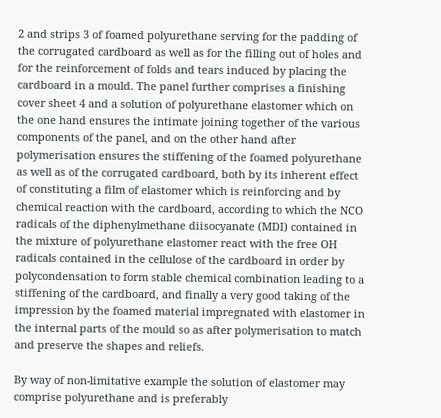2 and strips 3 of foamed polyurethane serving for the padding of the corrugated cardboard as well as for the filling out of holes and for the reinforcement of folds and tears induced by placing the cardboard in a mould. The panel further comprises a finishing cover sheet 4 and a solution of polyurethane elastomer which on the one hand ensures the intimate joining together of the various components of the panel, and on the other hand after polymerisation ensures the stiffening of the foamed polyurethane as well as of the corrugated cardboard, both by its inherent effect of constituting a film of elastomer which is reinforcing and by chemical reaction with the cardboard, according to which the NCO radicals of the diphenylmethane diisocyanate (MDI) contained in the mixture of polyurethane elastomer react with the free OH radicals contained in the cellulose of the cardboard in order by polycondensation to form stable chemical combination leading to a stiffening of the cardboard, and finally a very good taking of the impression by the foamed material impregnated with elastomer in the internal parts of the mould so as after polymerisation to match and preserve the shapes and reliefs.

By way of non-limitative example the solution of elastomer may comprise polyurethane and is preferably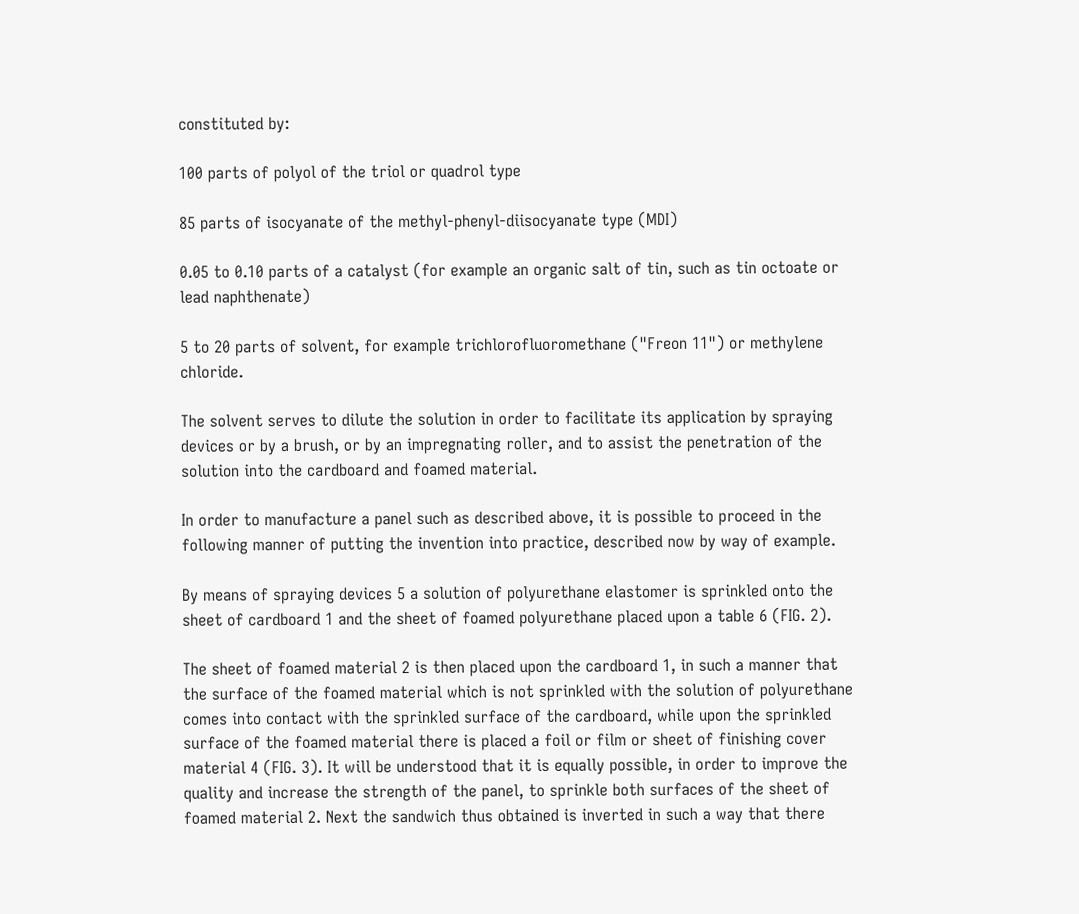constituted by:

100 parts of polyol of the triol or quadrol type

85 parts of isocyanate of the methyl-phenyl-diisocyanate type (MDI)

0.05 to 0.10 parts of a catalyst (for example an organic salt of tin, such as tin octoate or lead naphthenate)

5 to 20 parts of solvent, for example trichlorofluoromethane ("Freon 11") or methylene chloride.

The solvent serves to dilute the solution in order to facilitate its application by spraying devices or by a brush, or by an impregnating roller, and to assist the penetration of the solution into the cardboard and foamed material.

In order to manufacture a panel such as described above, it is possible to proceed in the following manner of putting the invention into practice, described now by way of example.

By means of spraying devices 5 a solution of polyurethane elastomer is sprinkled onto the sheet of cardboard 1 and the sheet of foamed polyurethane placed upon a table 6 (FIG. 2).

The sheet of foamed material 2 is then placed upon the cardboard 1, in such a manner that the surface of the foamed material which is not sprinkled with the solution of polyurethane comes into contact with the sprinkled surface of the cardboard, while upon the sprinkled surface of the foamed material there is placed a foil or film or sheet of finishing cover material 4 (FIG. 3). It will be understood that it is equally possible, in order to improve the quality and increase the strength of the panel, to sprinkle both surfaces of the sheet of foamed material 2. Next the sandwich thus obtained is inverted in such a way that there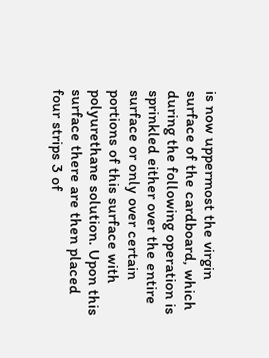is now uppermost the virgin surface of the cardboard, which during the following operation is sprinkled either over the entire surface or only over certain portions of this surface with polyurethane solution. Upon this surface there are then placed four strips 3 of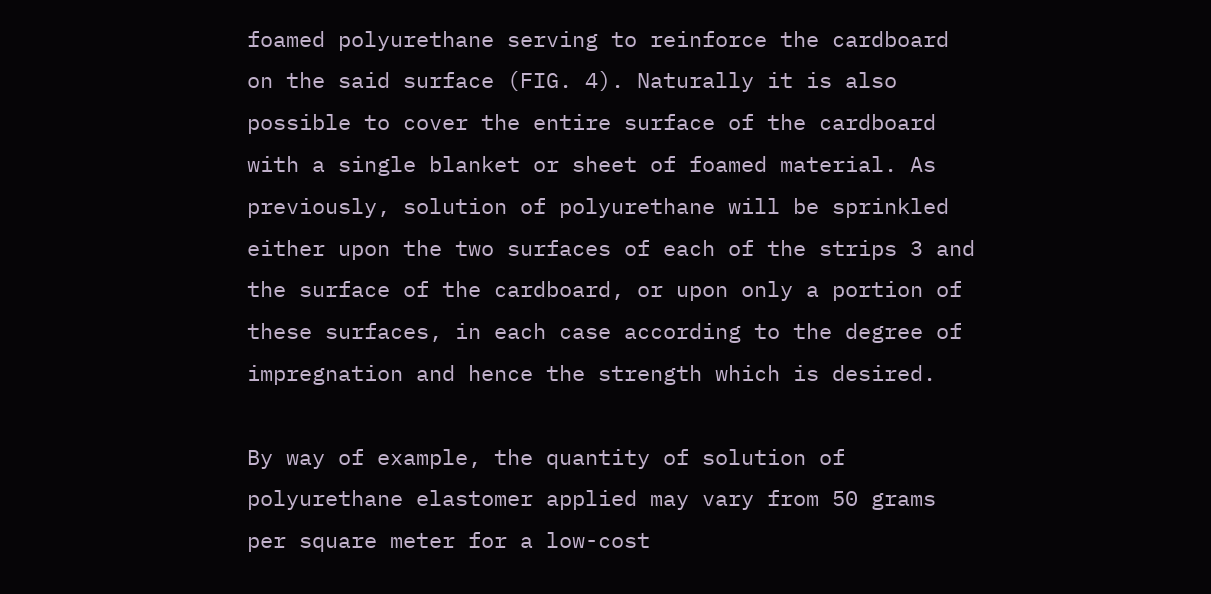foamed polyurethane serving to reinforce the cardboard on the said surface (FIG. 4). Naturally it is also possible to cover the entire surface of the cardboard with a single blanket or sheet of foamed material. As previously, solution of polyurethane will be sprinkled either upon the two surfaces of each of the strips 3 and the surface of the cardboard, or upon only a portion of these surfaces, in each case according to the degree of impregnation and hence the strength which is desired.

By way of example, the quantity of solution of polyurethane elastomer applied may vary from 50 grams per square meter for a low-cost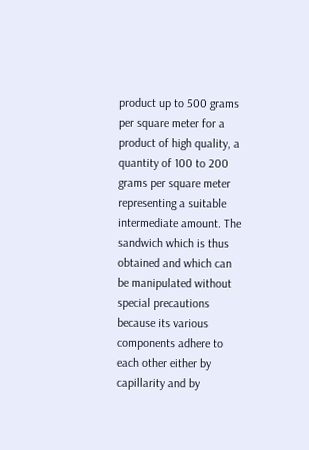product up to 500 grams per square meter for a product of high quality, a quantity of 100 to 200 grams per square meter representing a suitable intermediate amount. The sandwich which is thus obtained and which can be manipulated without special precautions because its various components adhere to each other either by capillarity and by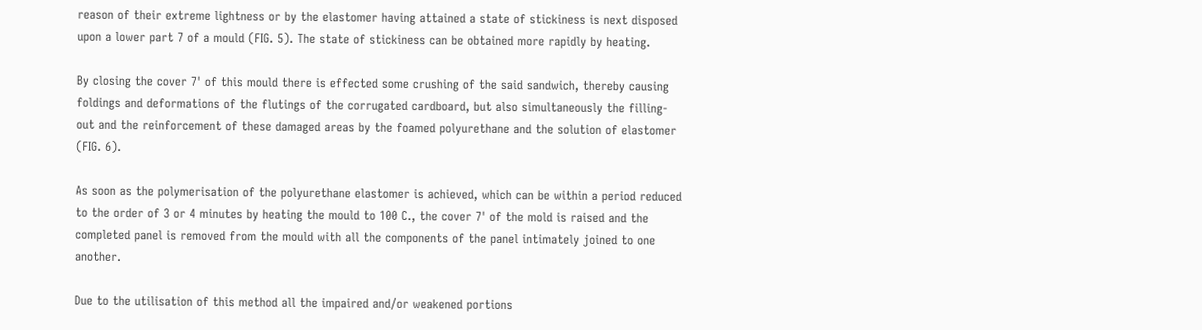reason of their extreme lightness or by the elastomer having attained a state of stickiness is next disposed upon a lower part 7 of a mould (FIG. 5). The state of stickiness can be obtained more rapidly by heating.

By closing the cover 7' of this mould there is effected some crushing of the said sandwich, thereby causing foldings and deformations of the flutings of the corrugated cardboard, but also simultaneously the filling-out and the reinforcement of these damaged areas by the foamed polyurethane and the solution of elastomer (FIG. 6).

As soon as the polymerisation of the polyurethane elastomer is achieved, which can be within a period reduced to the order of 3 or 4 minutes by heating the mould to 100 C., the cover 7' of the mold is raised and the completed panel is removed from the mould with all the components of the panel intimately joined to one another.

Due to the utilisation of this method all the impaired and/or weakened portions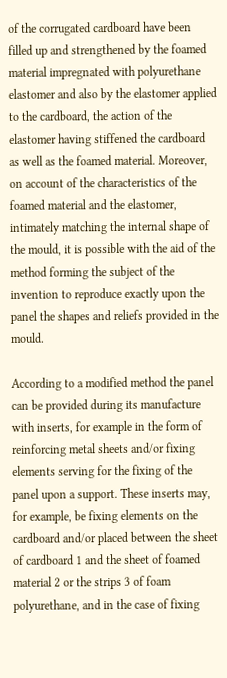of the corrugated cardboard have been filled up and strengthened by the foamed material impregnated with polyurethane elastomer and also by the elastomer applied to the cardboard, the action of the elastomer having stiffened the cardboard as well as the foamed material. Moreover, on account of the characteristics of the foamed material and the elastomer, intimately matching the internal shape of the mould, it is possible with the aid of the method forming the subject of the invention to reproduce exactly upon the panel the shapes and reliefs provided in the mould.

According to a modified method the panel can be provided during its manufacture with inserts, for example in the form of reinforcing metal sheets and/or fixing elements serving for the fixing of the panel upon a support. These inserts may, for example, be fixing elements on the cardboard and/or placed between the sheet of cardboard 1 and the sheet of foamed material 2 or the strips 3 of foam polyurethane, and in the case of fixing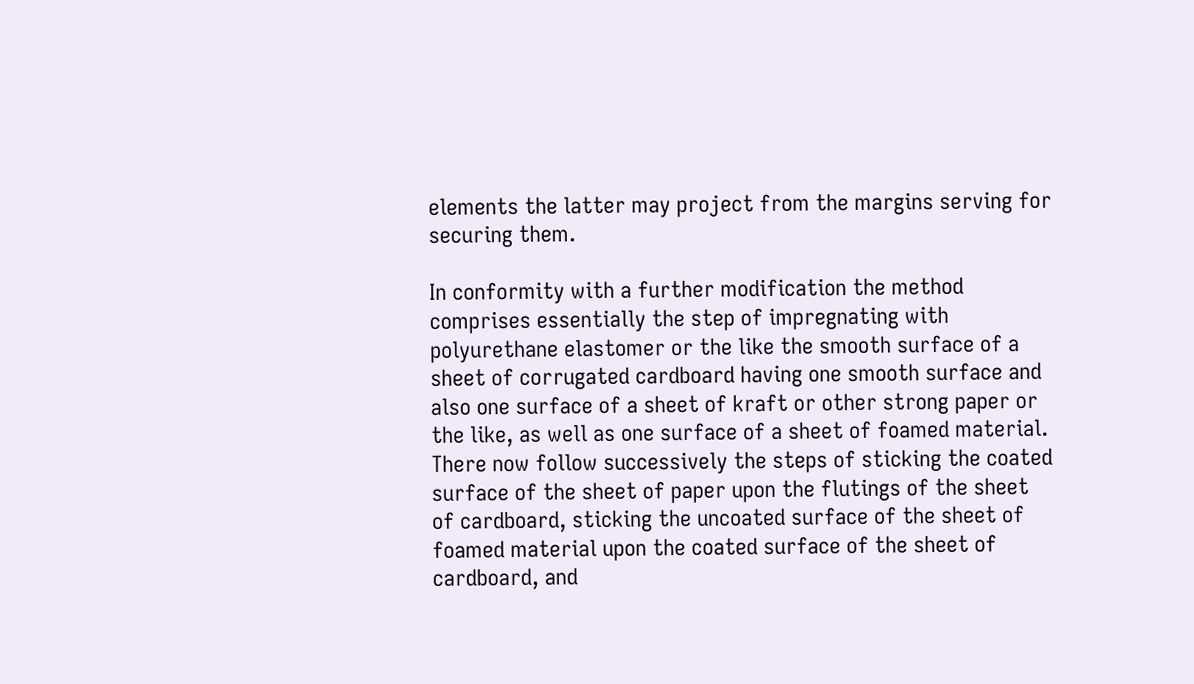elements the latter may project from the margins serving for securing them.

In conformity with a further modification the method comprises essentially the step of impregnating with polyurethane elastomer or the like the smooth surface of a sheet of corrugated cardboard having one smooth surface and also one surface of a sheet of kraft or other strong paper or the like, as well as one surface of a sheet of foamed material. There now follow successively the steps of sticking the coated surface of the sheet of paper upon the flutings of the sheet of cardboard, sticking the uncoated surface of the sheet of foamed material upon the coated surface of the sheet of cardboard, and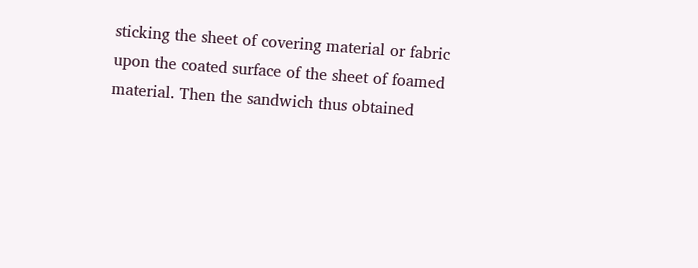sticking the sheet of covering material or fabric upon the coated surface of the sheet of foamed material. Then the sandwich thus obtained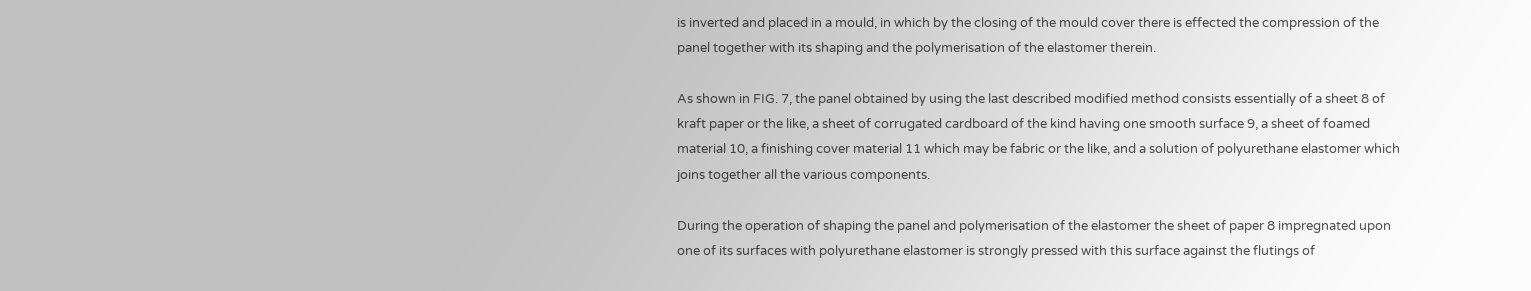is inverted and placed in a mould, in which by the closing of the mould cover there is effected the compression of the panel together with its shaping and the polymerisation of the elastomer therein.

As shown in FIG. 7, the panel obtained by using the last described modified method consists essentially of a sheet 8 of kraft paper or the like, a sheet of corrugated cardboard of the kind having one smooth surface 9, a sheet of foamed material 10, a finishing cover material 11 which may be fabric or the like, and a solution of polyurethane elastomer which joins together all the various components.

During the operation of shaping the panel and polymerisation of the elastomer the sheet of paper 8 impregnated upon one of its surfaces with polyurethane elastomer is strongly pressed with this surface against the flutings of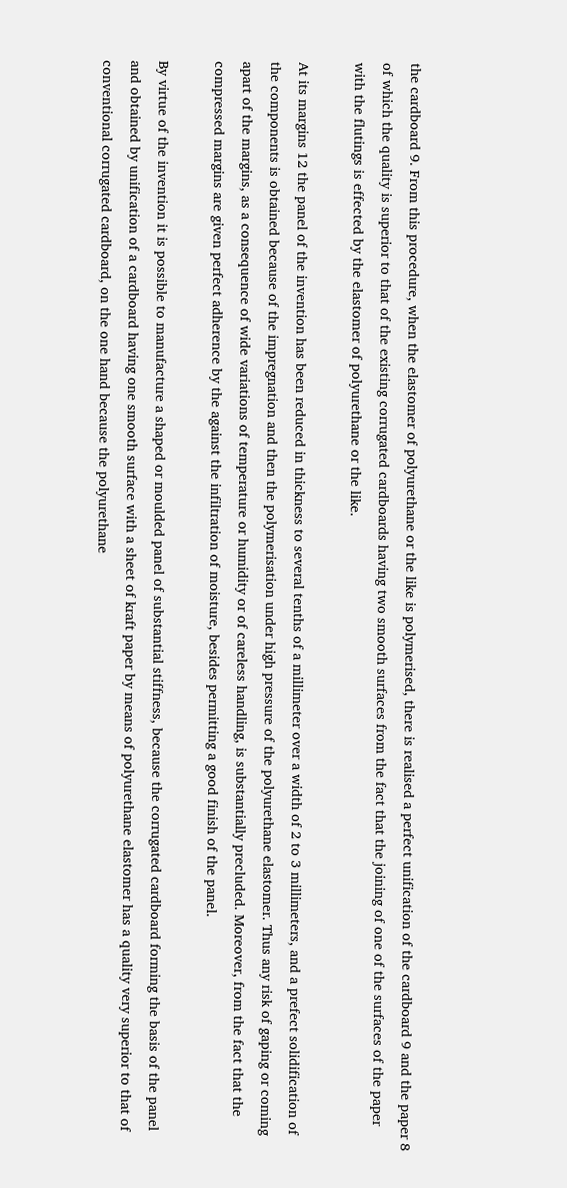the cardboard 9. From this procedure, when the elastomer of polyurethane or the like is polymerised, there is realised a perfect unification of the cardboard 9 and the paper 8 of which the quality is superior to that of the existing corrugated cardboards having two smooth surfaces from the fact that the joining of one of the surfaces of the paper with the flutings is effected by the elastomer of polyurethane or the like.

At its margins 12 the panel of the invention has been reduced in thickness to several tenths of a millimeter over a width of 2 to 3 millimeters, and a prefect solidification of the components is obtained because of the impregnation and then the polymerisation under high pressure of the polyurethane elastomer. Thus any risk of gaping or coming apart of the margins, as a consequence of wide variations of temperature or humidity or of careless handling, is substantially precluded. Moreover, from the fact that the compressed margins are given perfect adherence by the against the infiltration of moisture, besides permitting a good finish of the panel.

By virtue of the invention it is possible to manufacture a shaped or moulded panel of substantial stiffness, because the corrugated cardboard forming the basis of the panel and obtained by unification of a cardboard having one smooth surface with a sheet of kraft paper by means of polyurethane elastomer has a quality very superior to that of conventional corrugated cardboard, on the one hand because the polyurethane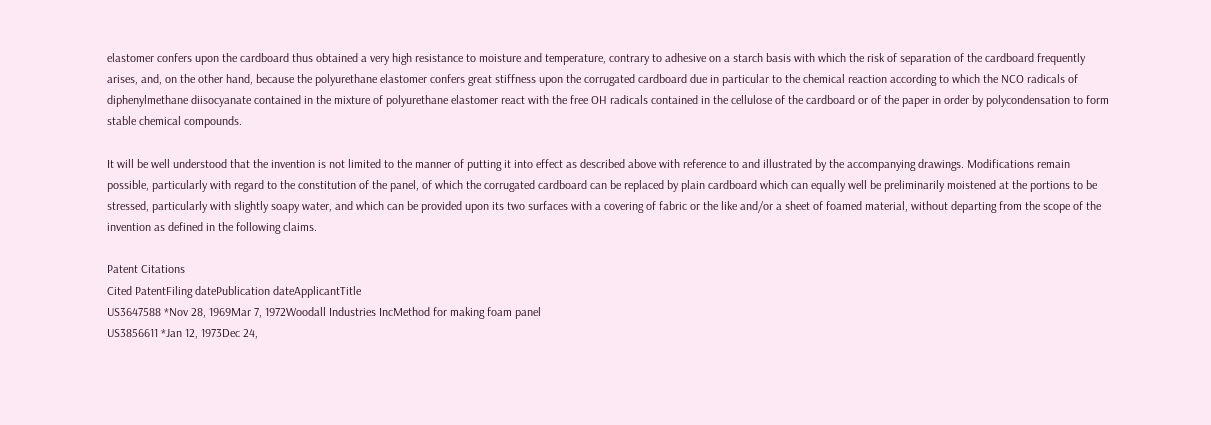elastomer confers upon the cardboard thus obtained a very high resistance to moisture and temperature, contrary to adhesive on a starch basis with which the risk of separation of the cardboard frequently arises, and, on the other hand, because the polyurethane elastomer confers great stiffness upon the corrugated cardboard due in particular to the chemical reaction according to which the NCO radicals of diphenylmethane diisocyanate contained in the mixture of polyurethane elastomer react with the free OH radicals contained in the cellulose of the cardboard or of the paper in order by polycondensation to form stable chemical compounds.

It will be well understood that the invention is not limited to the manner of putting it into effect as described above with reference to and illustrated by the accompanying drawings. Modifications remain possible, particularly with regard to the constitution of the panel, of which the corrugated cardboard can be replaced by plain cardboard which can equally well be preliminarily moistened at the portions to be stressed, particularly with slightly soapy water, and which can be provided upon its two surfaces with a covering of fabric or the like and/or a sheet of foamed material, without departing from the scope of the invention as defined in the following claims.

Patent Citations
Cited PatentFiling datePublication dateApplicantTitle
US3647588 *Nov 28, 1969Mar 7, 1972Woodall Industries IncMethod for making foam panel
US3856611 *Jan 12, 1973Dec 24,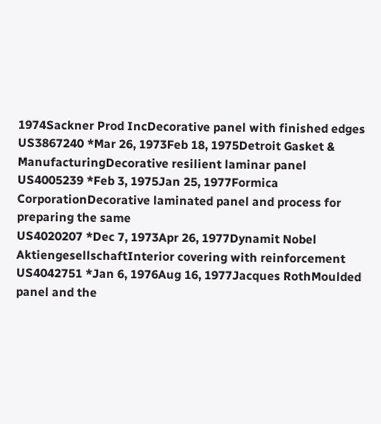1974Sackner Prod IncDecorative panel with finished edges
US3867240 *Mar 26, 1973Feb 18, 1975Detroit Gasket & ManufacturingDecorative resilient laminar panel
US4005239 *Feb 3, 1975Jan 25, 1977Formica CorporationDecorative laminated panel and process for preparing the same
US4020207 *Dec 7, 1973Apr 26, 1977Dynamit Nobel AktiengesellschaftInterior covering with reinforcement
US4042751 *Jan 6, 1976Aug 16, 1977Jacques RothMoulded panel and the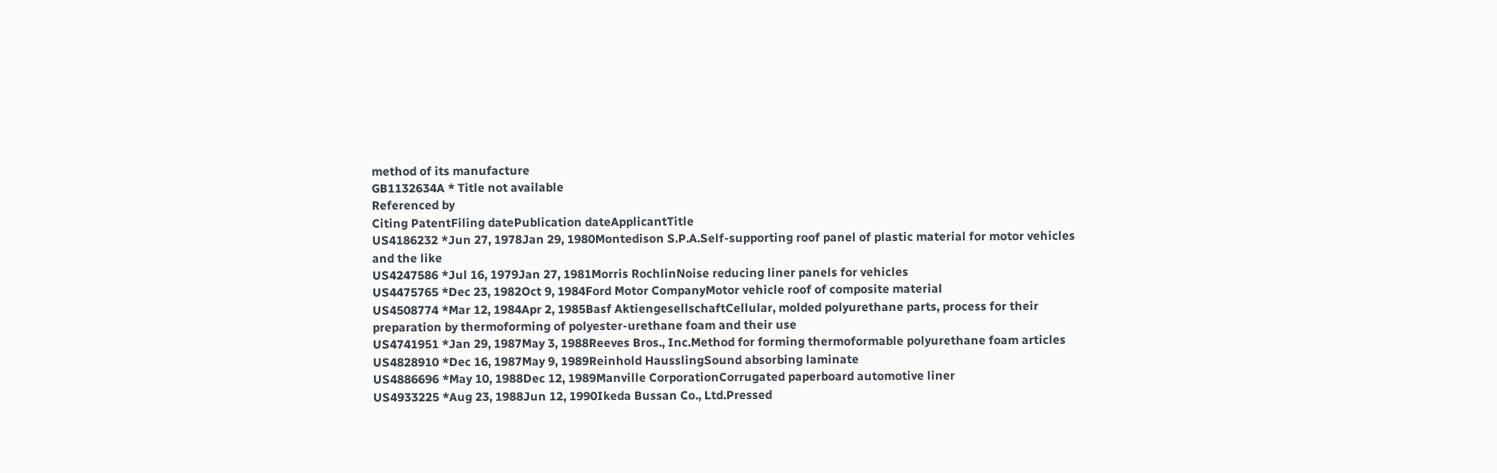method of its manufacture
GB1132634A * Title not available
Referenced by
Citing PatentFiling datePublication dateApplicantTitle
US4186232 *Jun 27, 1978Jan 29, 1980Montedison S.P.A.Self-supporting roof panel of plastic material for motor vehicles and the like
US4247586 *Jul 16, 1979Jan 27, 1981Morris RochlinNoise reducing liner panels for vehicles
US4475765 *Dec 23, 1982Oct 9, 1984Ford Motor CompanyMotor vehicle roof of composite material
US4508774 *Mar 12, 1984Apr 2, 1985Basf AktiengesellschaftCellular, molded polyurethane parts, process for their preparation by thermoforming of polyester-urethane foam and their use
US4741951 *Jan 29, 1987May 3, 1988Reeves Bros., Inc.Method for forming thermoformable polyurethane foam articles
US4828910 *Dec 16, 1987May 9, 1989Reinhold HausslingSound absorbing laminate
US4886696 *May 10, 1988Dec 12, 1989Manville CorporationCorrugated paperboard automotive liner
US4933225 *Aug 23, 1988Jun 12, 1990Ikeda Bussan Co., Ltd.Pressed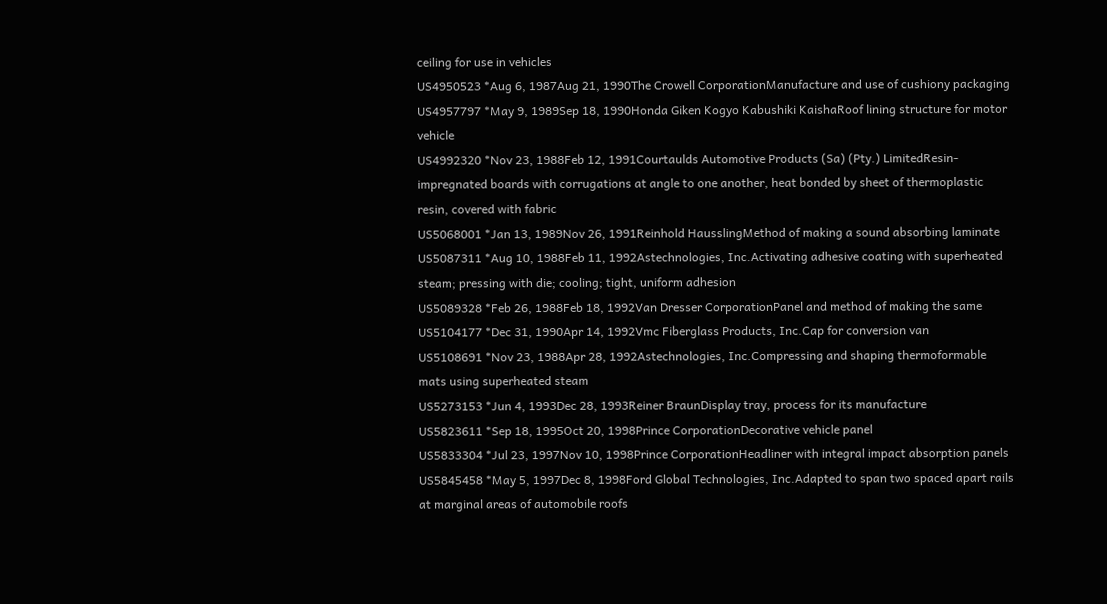ceiling for use in vehicles
US4950523 *Aug 6, 1987Aug 21, 1990The Crowell CorporationManufacture and use of cushiony packaging
US4957797 *May 9, 1989Sep 18, 1990Honda Giken Kogyo Kabushiki KaishaRoof lining structure for motor vehicle
US4992320 *Nov 23, 1988Feb 12, 1991Courtaulds Automotive Products (Sa) (Pty.) LimitedResin-impregnated boards with corrugations at angle to one another, heat bonded by sheet of thermoplastic resin, covered with fabric
US5068001 *Jan 13, 1989Nov 26, 1991Reinhold HausslingMethod of making a sound absorbing laminate
US5087311 *Aug 10, 1988Feb 11, 1992Astechnologies, Inc.Activating adhesive coating with superheated steam; pressing with die; cooling; tight, uniform adhesion
US5089328 *Feb 26, 1988Feb 18, 1992Van Dresser CorporationPanel and method of making the same
US5104177 *Dec 31, 1990Apr 14, 1992Vmc Fiberglass Products, Inc.Cap for conversion van
US5108691 *Nov 23, 1988Apr 28, 1992Astechnologies, Inc.Compressing and shaping thermoformable mats using superheated steam
US5273153 *Jun 4, 1993Dec 28, 1993Reiner BraunDisplay tray, process for its manufacture
US5823611 *Sep 18, 1995Oct 20, 1998Prince CorporationDecorative vehicle panel
US5833304 *Jul 23, 1997Nov 10, 1998Prince CorporationHeadliner with integral impact absorption panels
US5845458 *May 5, 1997Dec 8, 1998Ford Global Technologies, Inc.Adapted to span two spaced apart rails at marginal areas of automobile roofs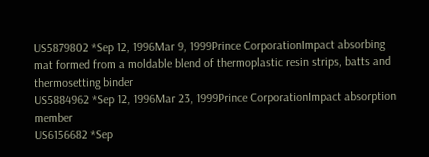US5879802 *Sep 12, 1996Mar 9, 1999Prince CorporationImpact absorbing mat formed from a moldable blend of thermoplastic resin strips, batts and thermosetting binder
US5884962 *Sep 12, 1996Mar 23, 1999Prince CorporationImpact absorption member
US6156682 *Sep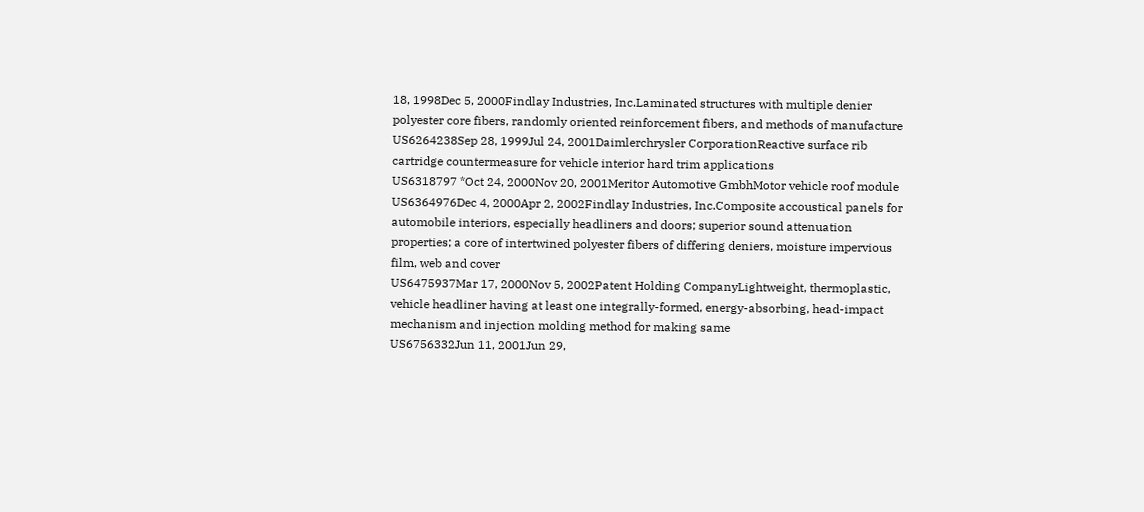18, 1998Dec 5, 2000Findlay Industries, Inc.Laminated structures with multiple denier polyester core fibers, randomly oriented reinforcement fibers, and methods of manufacture
US6264238Sep 28, 1999Jul 24, 2001Daimlerchrysler CorporationReactive surface rib cartridge countermeasure for vehicle interior hard trim applications
US6318797 *Oct 24, 2000Nov 20, 2001Meritor Automotive GmbhMotor vehicle roof module
US6364976Dec 4, 2000Apr 2, 2002Findlay Industries, Inc.Composite accoustical panels for automobile interiors, especially headliners and doors; superior sound attenuation properties; a core of intertwined polyester fibers of differing deniers, moisture impervious film, web and cover
US6475937Mar 17, 2000Nov 5, 2002Patent Holding CompanyLightweight, thermoplastic, vehicle headliner having at least one integrally-formed, energy-absorbing, head-impact mechanism and injection molding method for making same
US6756332Jun 11, 2001Jun 29,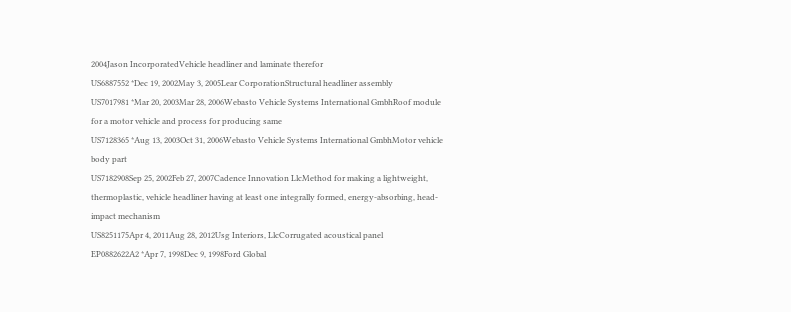2004Jason IncorporatedVehicle headliner and laminate therefor
US6887552 *Dec 19, 2002May 3, 2005Lear CorporationStructural headliner assembly
US7017981 *Mar 20, 2003Mar 28, 2006Webasto Vehicle Systems International GmbhRoof module for a motor vehicle and process for producing same
US7128365 *Aug 13, 2003Oct 31, 2006Webasto Vehicle Systems International GmbhMotor vehicle body part
US7182908Sep 25, 2002Feb 27, 2007Cadence Innovation LlcMethod for making a lightweight, thermoplastic, vehicle headliner having at least one integrally formed, energy-absorbing, head-impact mechanism
US8251175Apr 4, 2011Aug 28, 2012Usg Interiors, LlcCorrugated acoustical panel
EP0882622A2 *Apr 7, 1998Dec 9, 1998Ford Global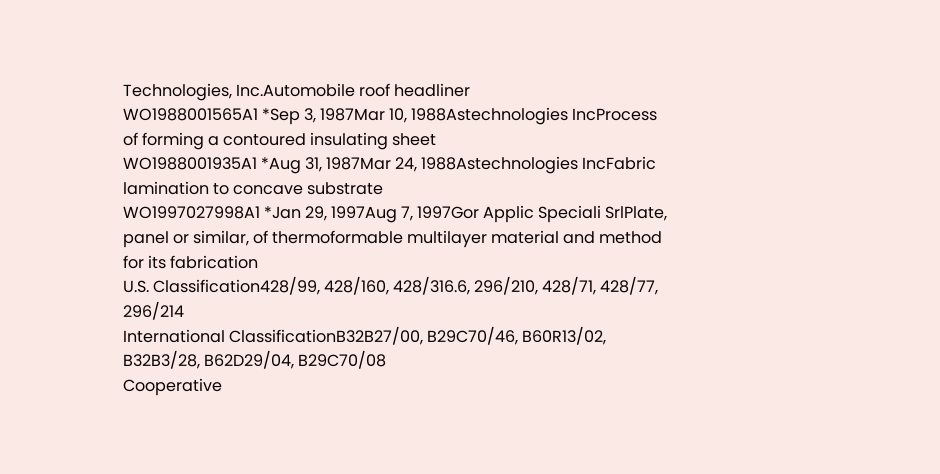Technologies, Inc.Automobile roof headliner
WO1988001565A1 *Sep 3, 1987Mar 10, 1988Astechnologies IncProcess of forming a contoured insulating sheet
WO1988001935A1 *Aug 31, 1987Mar 24, 1988Astechnologies IncFabric lamination to concave substrate
WO1997027998A1 *Jan 29, 1997Aug 7, 1997Gor Applic Speciali SrlPlate, panel or similar, of thermoformable multilayer material and method for its fabrication
U.S. Classification428/99, 428/160, 428/316.6, 296/210, 428/71, 428/77, 296/214
International ClassificationB32B27/00, B29C70/46, B60R13/02, B32B3/28, B62D29/04, B29C70/08
Cooperative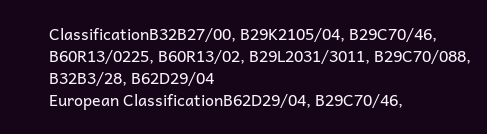ClassificationB32B27/00, B29K2105/04, B29C70/46, B60R13/0225, B60R13/02, B29L2031/3011, B29C70/088, B32B3/28, B62D29/04
European ClassificationB62D29/04, B29C70/46,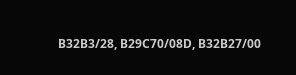B32B3/28, B29C70/08D, B32B27/00